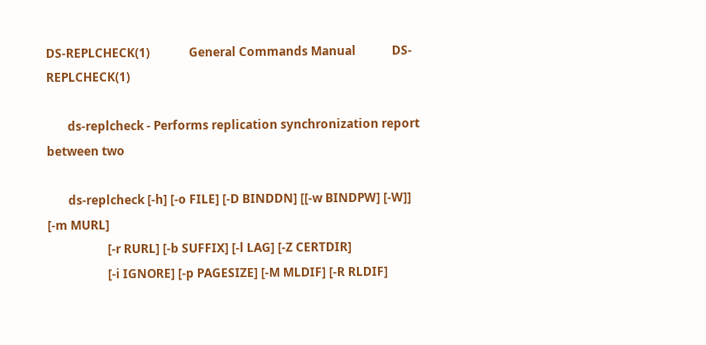DS-REPLCHECK(1)             General Commands Manual            DS-REPLCHECK(1)

       ds-replcheck - Performs replication synchronization report between two

       ds-replcheck [-h] [-o FILE] [-D BINDDN] [[-w BINDPW] [-W]] [-m MURL]
                    [-r RURL] [-b SUFFIX] [-l LAG] [-Z CERTDIR]
                    [-i IGNORE] [-p PAGESIZE] [-M MLDIF] [-R RLDIF]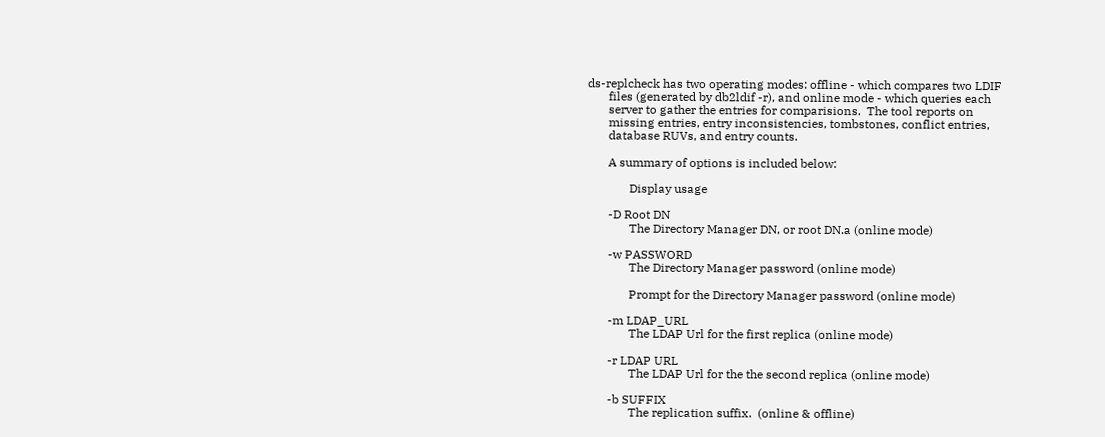ds-replcheck has two operating modes: offline - which compares two LDIF
       files (generated by db2ldif -r), and online mode - which queries each
       server to gather the entries for comparisions.  The tool reports on
       missing entries, entry inconsistencies, tombstones, conflict entries,
       database RUVs, and entry counts.

       A summary of options is included below:

              Display usage

       -D Root DN
              The Directory Manager DN, or root DN.a (online mode)

       -w PASSWORD
              The Directory Manager password (online mode)

              Prompt for the Directory Manager password (online mode)

       -m LDAP_URL
              The LDAP Url for the first replica (online mode)

       -r LDAP URL
              The LDAP Url for the the second replica (online mode)

       -b SUFFIX
              The replication suffix.  (online & offline)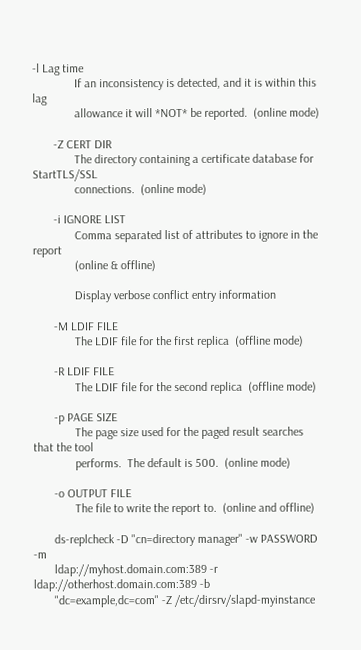-l Lag time
              If an inconsistency is detected, and it is within this lag
              allowance it will *NOT* be reported.  (online mode)

       -Z CERT DIR
              The directory containing a certificate database for StartTLS/SSL
              connections.  (online mode)

       -i IGNORE LIST
              Comma separated list of attributes to ignore in the report
              (online & offline)

              Display verbose conflict entry information

       -M LDIF FILE
              The LDIF file for the first replica  (offline mode)

       -R LDIF FILE
              The LDIF file for the second replica  (offline mode)

       -p PAGE SIZE
              The page size used for the paged result searches that the tool
              performs.  The default is 500.  (online mode)

       -o OUTPUT FILE
              The file to write the report to.  (online and offline)

       ds-replcheck -D "cn=directory manager" -w PASSWORD -m
       ldap://myhost.domain.com:389 -r ldap://otherhost.domain.com:389 -b
       "dc=example,dc=com" -Z /etc/dirsrv/slapd-myinstance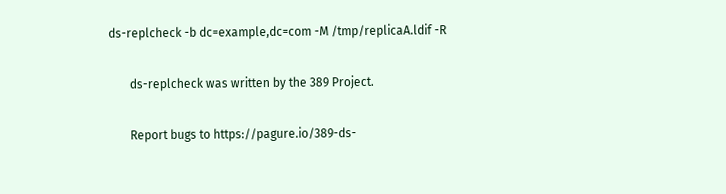ds-replcheck -b dc=example,dc=com -M /tmp/replicaA.ldif -R

       ds-replcheck was written by the 389 Project.

       Report bugs to https://pagure.io/389-ds-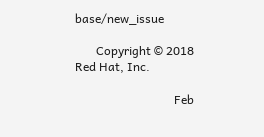base/new_issue

       Copyright © 2018 Red Hat, Inc.

                                 Feb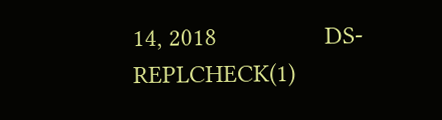14, 2018                  DS-REPLCHECK(1)